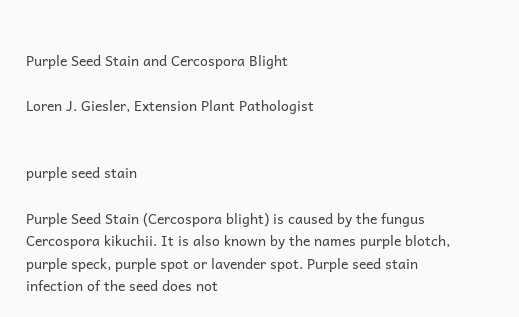Purple Seed Stain and Cercospora Blight

Loren J. Giesler, Extension Plant Pathologist


purple seed stain

Purple Seed Stain (Cercospora blight) is caused by the fungus Cercospora kikuchii. It is also known by the names purple blotch, purple speck, purple spot or lavender spot. Purple seed stain infection of the seed does not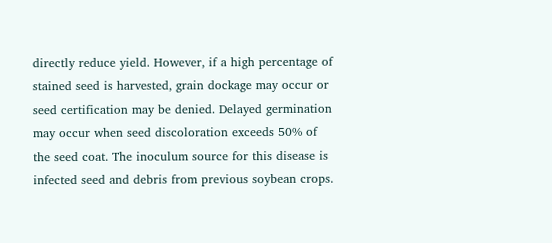directly reduce yield. However, if a high percentage of stained seed is harvested, grain dockage may occur or seed certification may be denied. Delayed germination may occur when seed discoloration exceeds 50% of the seed coat. The inoculum source for this disease is infected seed and debris from previous soybean crops.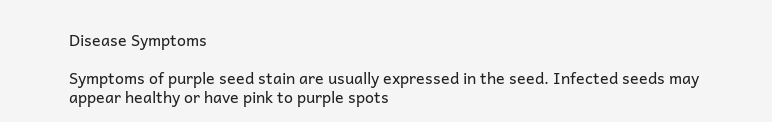Disease Symptoms

Symptoms of purple seed stain are usually expressed in the seed. Infected seeds may appear healthy or have pink to purple spots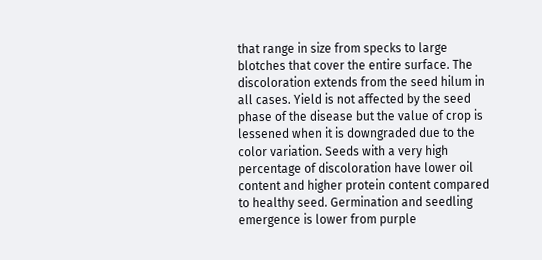that range in size from specks to large blotches that cover the entire surface. The discoloration extends from the seed hilum in all cases. Yield is not affected by the seed phase of the disease but the value of crop is lessened when it is downgraded due to the color variation. Seeds with a very high percentage of discoloration have lower oil content and higher protein content compared to healthy seed. Germination and seedling emergence is lower from purple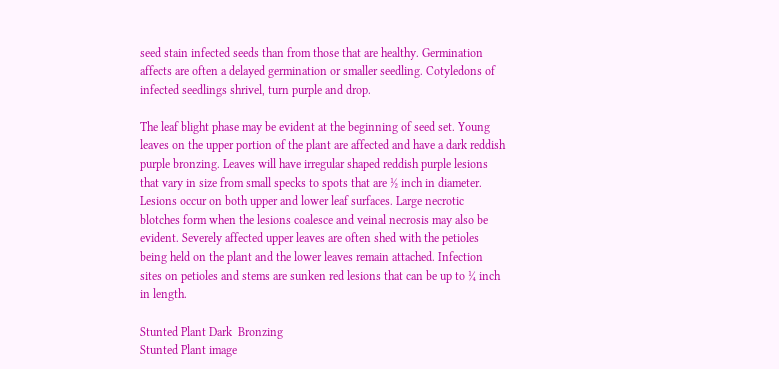seed stain infected seeds than from those that are healthy. Germination affects are often a delayed germination or smaller seedling. Cotyledons of infected seedlings shrivel, turn purple and drop.

The leaf blight phase may be evident at the beginning of seed set. Young leaves on the upper portion of the plant are affected and have a dark reddish purple bronzing. Leaves will have irregular shaped reddish purple lesions that vary in size from small specks to spots that are ½ inch in diameter. Lesions occur on both upper and lower leaf surfaces. Large necrotic blotches form when the lesions coalesce and veinal necrosis may also be evident. Severely affected upper leaves are often shed with the petioles being held on the plant and the lower leaves remain attached. Infection sites on petioles and stems are sunken red lesions that can be up to ¼ inch in length.

Stunted Plant Dark  Bronzing
Stunted Plant image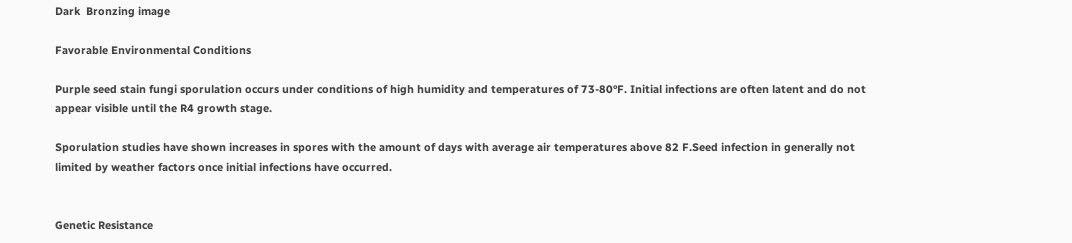Dark  Bronzing image

Favorable Environmental Conditions

Purple seed stain fungi sporulation occurs under conditions of high humidity and temperatures of 73-80°F. Initial infections are often latent and do not appear visible until the R4 growth stage.

Sporulation studies have shown increases in spores with the amount of days with average air temperatures above 82 F.Seed infection in generally not limited by weather factors once initial infections have occurred.


Genetic Resistance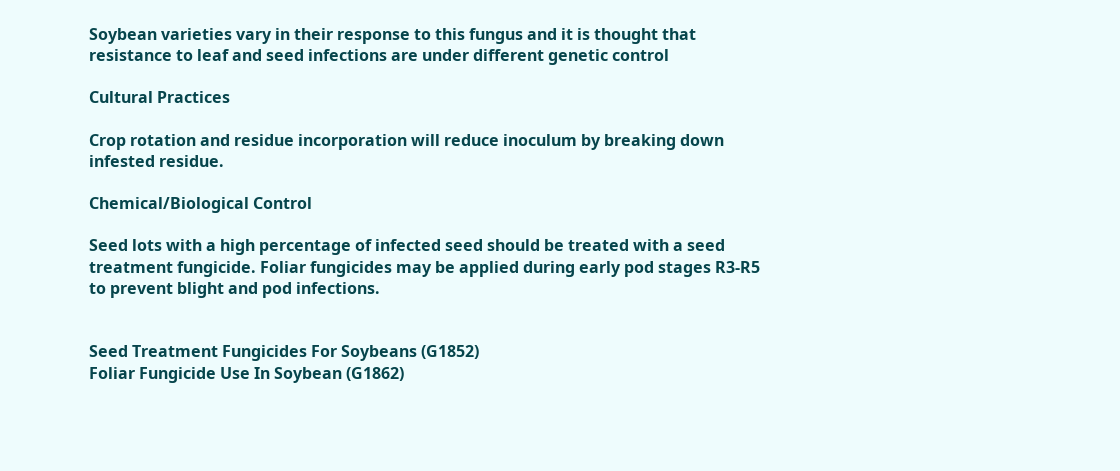Soybean varieties vary in their response to this fungus and it is thought that resistance to leaf and seed infections are under different genetic control

Cultural Practices

Crop rotation and residue incorporation will reduce inoculum by breaking down infested residue.

Chemical/Biological Control

Seed lots with a high percentage of infected seed should be treated with a seed treatment fungicide. Foliar fungicides may be applied during early pod stages R3-R5 to prevent blight and pod infections.


Seed Treatment Fungicides For Soybeans (G1852)
Foliar Fungicide Use In Soybean (G1862)